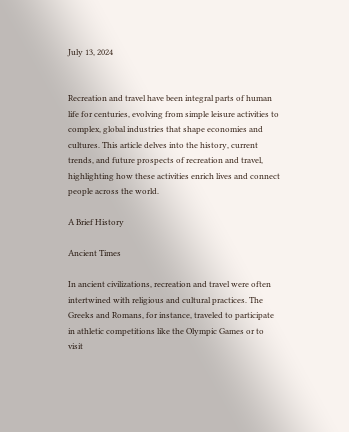July 13, 2024


Recreation and travel have been integral parts of human life for centuries, evolving from simple leisure activities to complex, global industries that shape economies and cultures. This article delves into the history, current trends, and future prospects of recreation and travel, highlighting how these activities enrich lives and connect people across the world.

A Brief History

Ancient Times

In ancient civilizations, recreation and travel were often intertwined with religious and cultural practices. The Greeks and Romans, for instance, traveled to participate in athletic competitions like the Olympic Games or to visit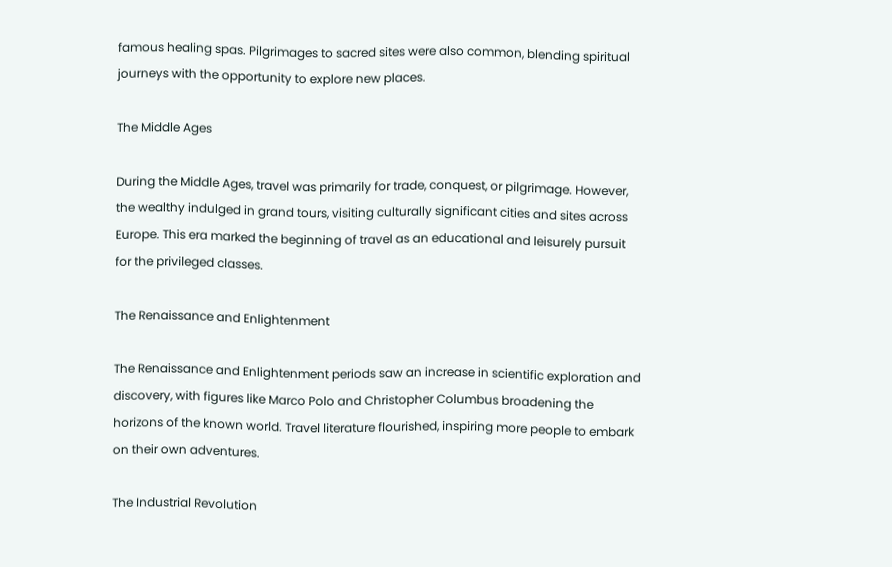famous healing spas. Pilgrimages to sacred sites were also common, blending spiritual journeys with the opportunity to explore new places.

The Middle Ages

During the Middle Ages, travel was primarily for trade, conquest, or pilgrimage. However, the wealthy indulged in grand tours, visiting culturally significant cities and sites across Europe. This era marked the beginning of travel as an educational and leisurely pursuit for the privileged classes.

The Renaissance and Enlightenment

The Renaissance and Enlightenment periods saw an increase in scientific exploration and discovery, with figures like Marco Polo and Christopher Columbus broadening the horizons of the known world. Travel literature flourished, inspiring more people to embark on their own adventures.

The Industrial Revolution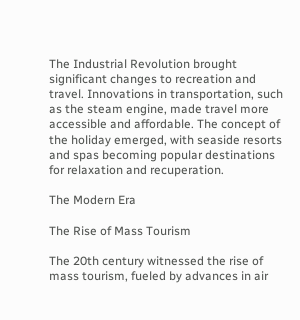The Industrial Revolution brought significant changes to recreation and travel. Innovations in transportation, such as the steam engine, made travel more accessible and affordable. The concept of the holiday emerged, with seaside resorts and spas becoming popular destinations for relaxation and recuperation.

The Modern Era

The Rise of Mass Tourism

The 20th century witnessed the rise of mass tourism, fueled by advances in air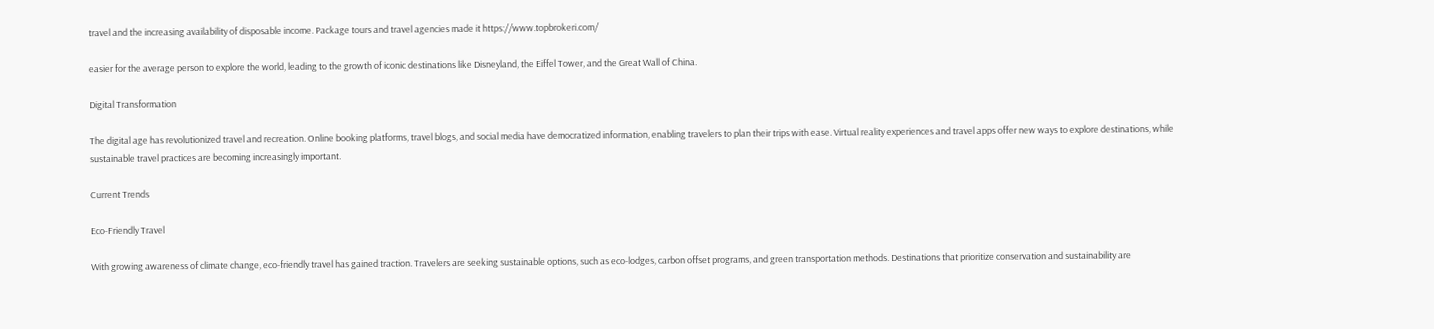travel and the increasing availability of disposable income. Package tours and travel agencies made it https://www.topbrokeri.com/

easier for the average person to explore the world, leading to the growth of iconic destinations like Disneyland, the Eiffel Tower, and the Great Wall of China.

Digital Transformation

The digital age has revolutionized travel and recreation. Online booking platforms, travel blogs, and social media have democratized information, enabling travelers to plan their trips with ease. Virtual reality experiences and travel apps offer new ways to explore destinations, while sustainable travel practices are becoming increasingly important.

Current Trends

Eco-Friendly Travel

With growing awareness of climate change, eco-friendly travel has gained traction. Travelers are seeking sustainable options, such as eco-lodges, carbon offset programs, and green transportation methods. Destinations that prioritize conservation and sustainability are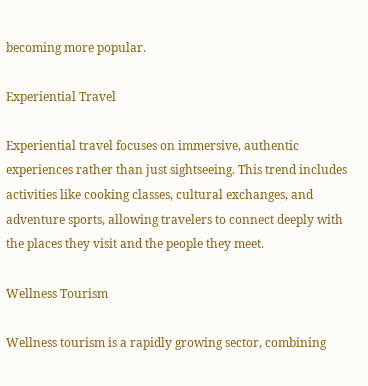becoming more popular.

Experiential Travel

Experiential travel focuses on immersive, authentic experiences rather than just sightseeing. This trend includes activities like cooking classes, cultural exchanges, and adventure sports, allowing travelers to connect deeply with the places they visit and the people they meet.

Wellness Tourism

Wellness tourism is a rapidly growing sector, combining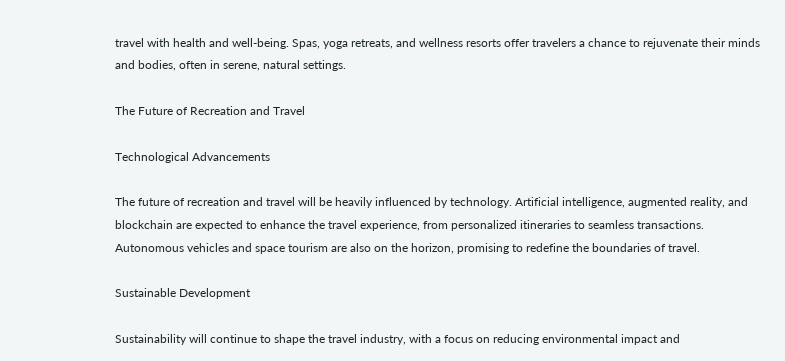travel with health and well-being. Spas, yoga retreats, and wellness resorts offer travelers a chance to rejuvenate their minds and bodies, often in serene, natural settings.

The Future of Recreation and Travel

Technological Advancements

The future of recreation and travel will be heavily influenced by technology. Artificial intelligence, augmented reality, and blockchain are expected to enhance the travel experience, from personalized itineraries to seamless transactions. Autonomous vehicles and space tourism are also on the horizon, promising to redefine the boundaries of travel.

Sustainable Development

Sustainability will continue to shape the travel industry, with a focus on reducing environmental impact and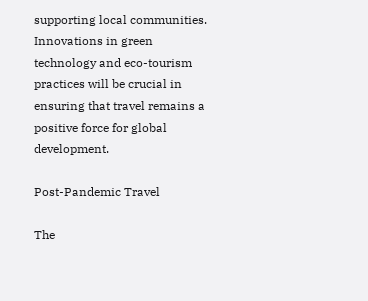supporting local communities. Innovations in green technology and eco-tourism practices will be crucial in ensuring that travel remains a positive force for global development.

Post-Pandemic Travel

The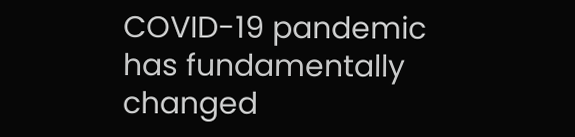COVID-19 pandemic has fundamentally changed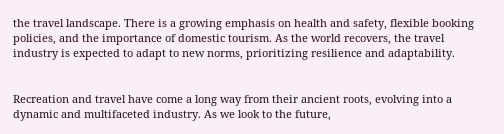the travel landscape. There is a growing emphasis on health and safety, flexible booking policies, and the importance of domestic tourism. As the world recovers, the travel industry is expected to adapt to new norms, prioritizing resilience and adaptability.


Recreation and travel have come a long way from their ancient roots, evolving into a dynamic and multifaceted industry. As we look to the future,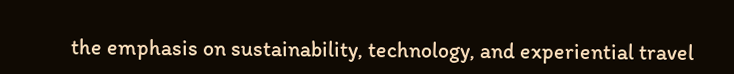the emphasis on sustainability, technology, and experiential travel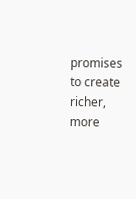promises to create richer, more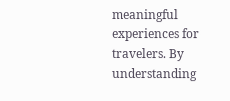meaningful experiences for travelers. By understanding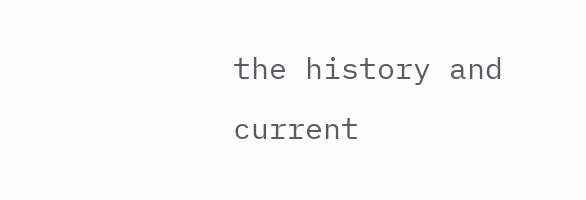the history and current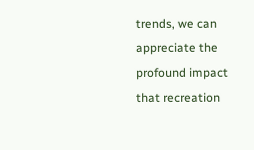trends, we can appreciate the profound impact that recreation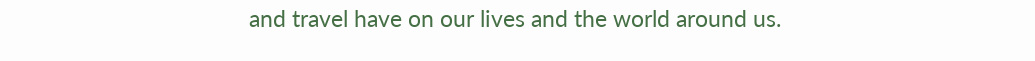and travel have on our lives and the world around us.